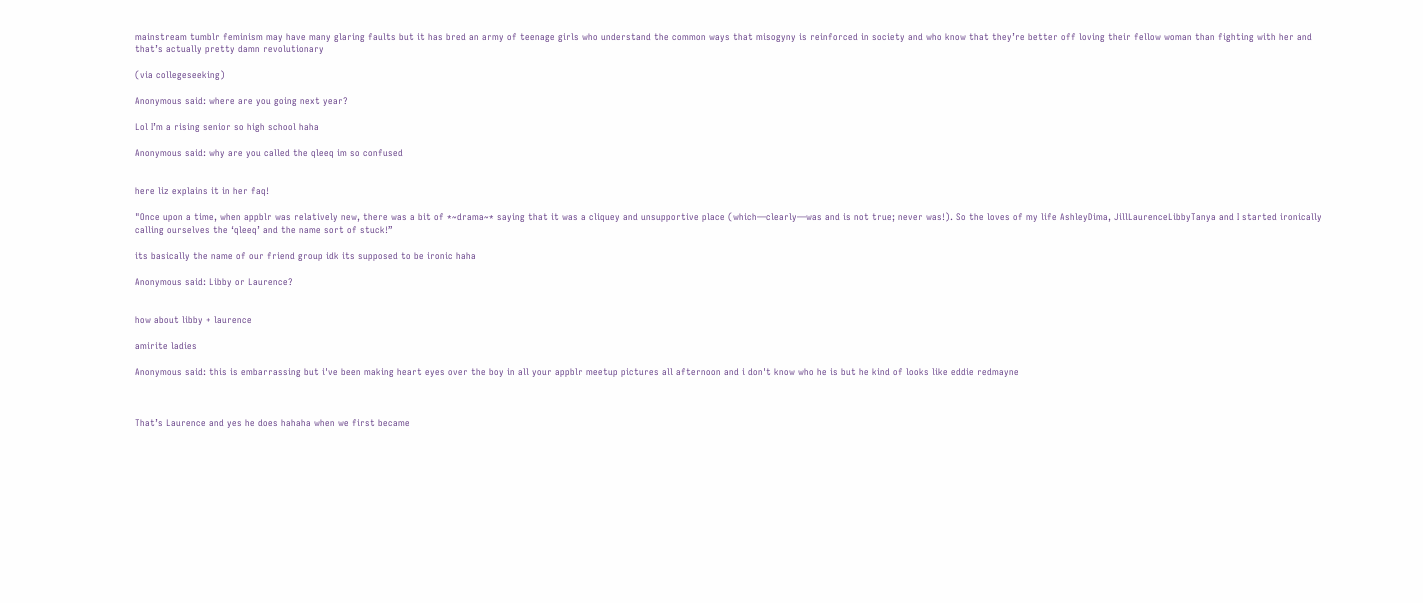mainstream tumblr feminism may have many glaring faults but it has bred an army of teenage girls who understand the common ways that misogyny is reinforced in society and who know that they’re better off loving their fellow woman than fighting with her and that’s actually pretty damn revolutionary

(via collegeseeking)

Anonymous said: where are you going next year?

Lol I’m a rising senior so high school haha

Anonymous said: why are you called the qleeq im so confused


here liz explains it in her faq!

"Once upon a time, when appblr was relatively new, there was a bit of *~drama~* saying that it was a cliquey and unsupportive place (which—clearly—was and is not true; never was!). So the loves of my life AshleyDima, JillLaurenceLibbyTanya and I started ironically calling ourselves the ‘qleeq’ and the name sort of stuck!”

its basically the name of our friend group idk its supposed to be ironic haha

Anonymous said: Libby or Laurence?


how about libby + laurence

amirite ladies

Anonymous said: this is embarrassing but i've been making heart eyes over the boy in all your appblr meetup pictures all afternoon and i don't know who he is but he kind of looks like eddie redmayne



That’s Laurence and yes he does hahaha when we first became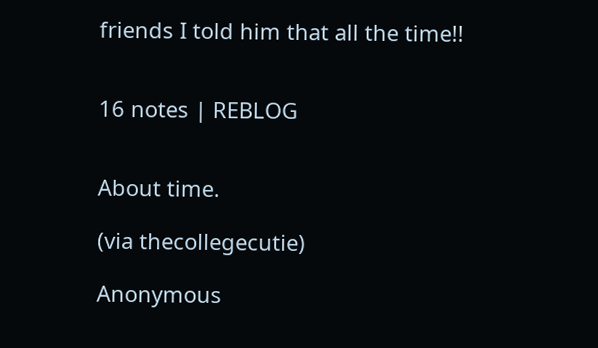friends I told him that all the time!!


16 notes | REBLOG


About time.

(via thecollegecutie)

Anonymous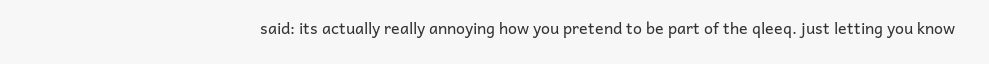said: its actually really annoying how you pretend to be part of the qleeq. just letting you know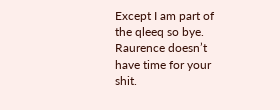Except I am part of the qleeq so bye. Raurence doesn’t have time for your shit.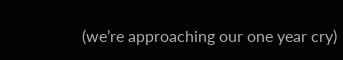(we’re approaching our one year cry)